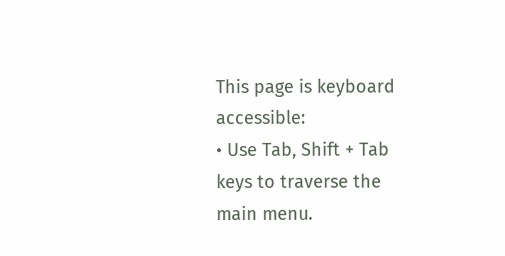This page is keyboard accessible:
• Use Tab, Shift + Tab keys to traverse the main menu.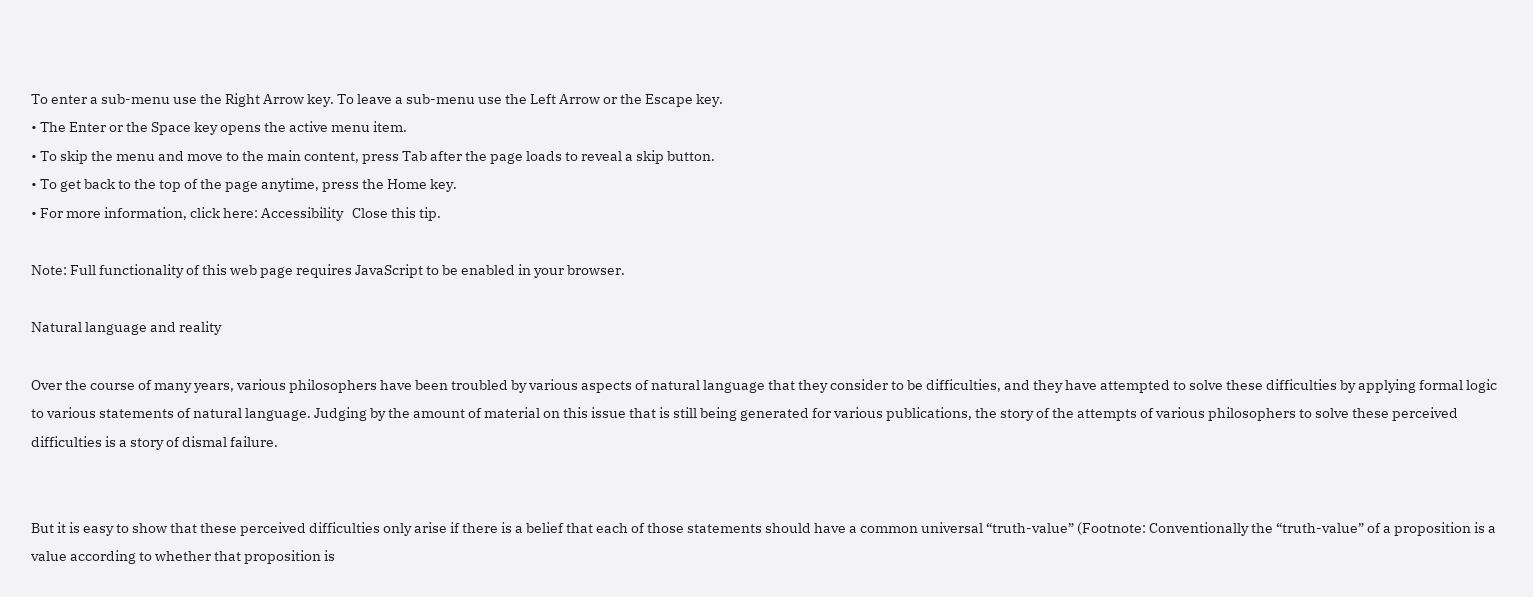To enter a sub-menu use the Right Arrow key. To leave a sub-menu use the Left Arrow or the Escape key.
• The Enter or the Space key opens the active menu item.
• To skip the menu and move to the main content, press Tab after the page loads to reveal a skip button.
• To get back to the top of the page anytime, press the Home key.
• For more information, click here: Accessibility   Close this tip.

Note: Full functionality of this web page requires JavaScript to be enabled in your browser.

Natural language and reality

Over the course of many years, various philosophers have been troubled by various aspects of natural language that they consider to be difficulties, and they have attempted to solve these difficulties by applying formal logic to various statements of natural language. Judging by the amount of material on this issue that is still being generated for various publications, the story of the attempts of various philosophers to solve these perceived difficulties is a story of dismal failure.


But it is easy to show that these perceived difficulties only arise if there is a belief that each of those statements should have a common universal “truth-value” (Footnote: Conventionally the “truth-value” of a proposition is a value according to whether that proposition is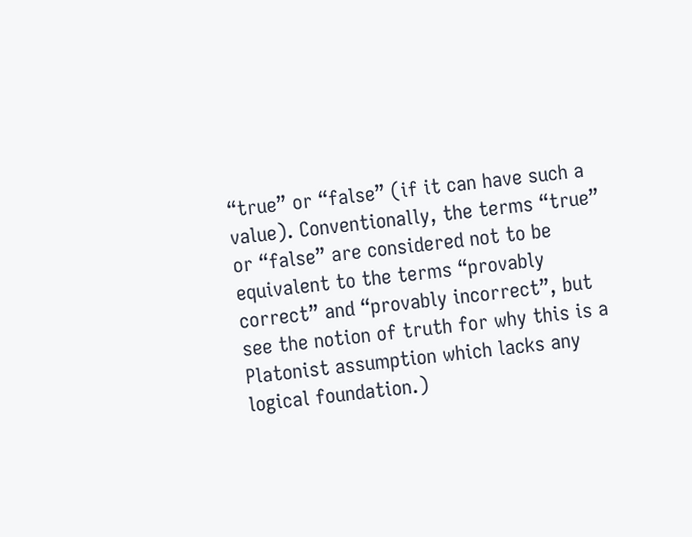“true” or “false” (if it can have such a value). Conventionally, the terms “true” or “false” are considered not to be equivalent to the terms “provably correct” and “provably incorrect”, but see the notion of truth for why this is a Platonist assumption which lacks any logical foundation.)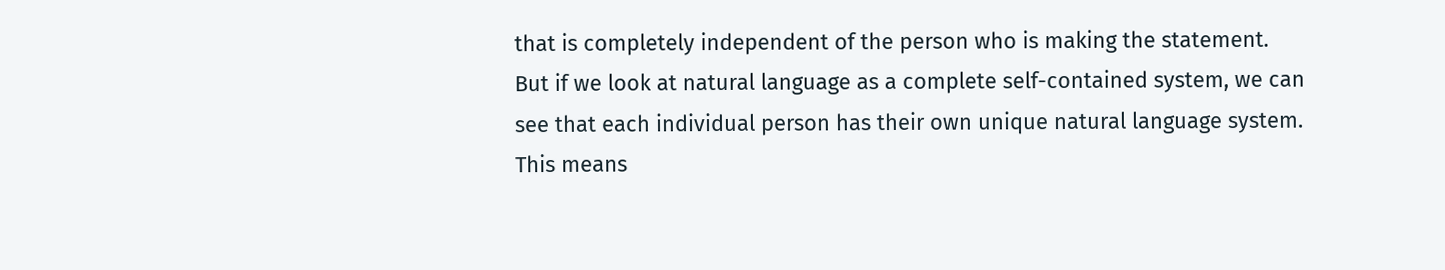that is completely independent of the person who is making the statement. But if we look at natural language as a complete self-contained system, we can see that each individual person has their own unique natural language system. This means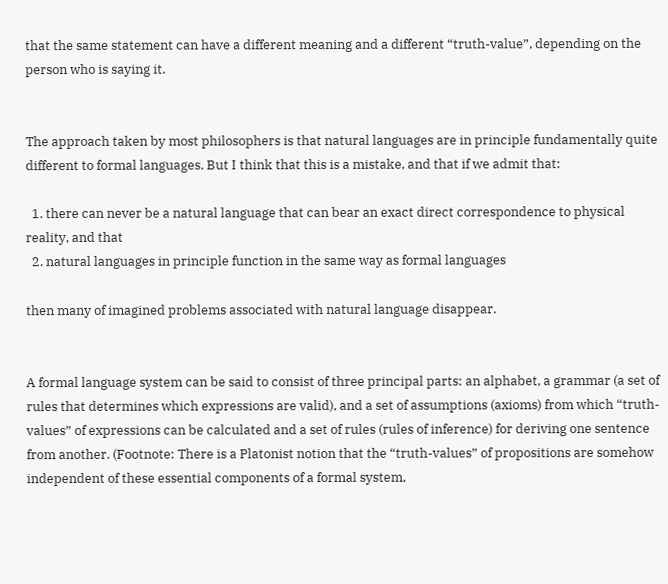that the same statement can have a different meaning and a different “truth-value”, depending on the person who is saying it.


The approach taken by most philosophers is that natural languages are in principle fundamentally quite different to formal languages. But I think that this is a mistake, and that if we admit that:

  1. there can never be a natural language that can bear an exact direct correspondence to physical reality, and that
  2. natural languages in principle function in the same way as formal languages

then many of imagined problems associated with natural language disappear.


A formal language system can be said to consist of three principal parts: an alphabet, a grammar (a set of rules that determines which expressions are valid), and a set of assumptions (axioms) from which “truth-values” of expressions can be calculated and a set of rules (rules of inference) for deriving one sentence from another. (Footnote: There is a Platonist notion that the “truth-values” of propositions are somehow independent of these essential components of a formal system,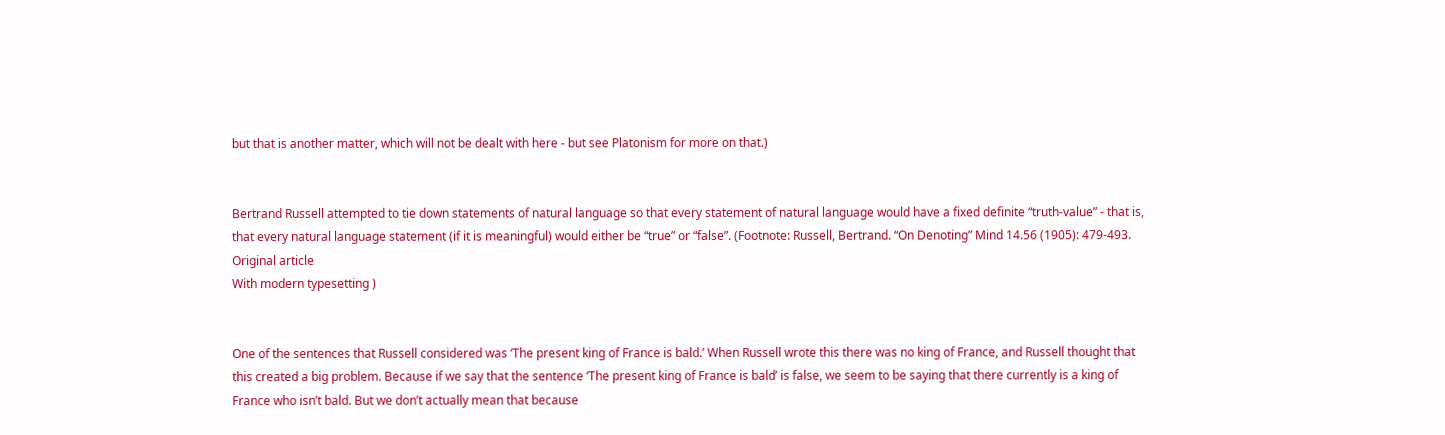but that is another matter, which will not be dealt with here - but see Platonism for more on that.)


Bertrand Russell attempted to tie down statements of natural language so that every statement of natural language would have a fixed definite “truth-value” - that is, that every natural language statement (if it is meaningful) would either be “true” or “false”. (Footnote: Russell, Bertrand. “On Denoting” Mind 14.56 (1905): 479-493.
Original article
With modern typesetting )


One of the sentences that Russell considered was ‘The present king of France is bald.’ When Russell wrote this there was no king of France, and Russell thought that this created a big problem. Because if we say that the sentence ‘The present king of France is bald’ is false, we seem to be saying that there currently is a king of France who isn’t bald. But we don’t actually mean that because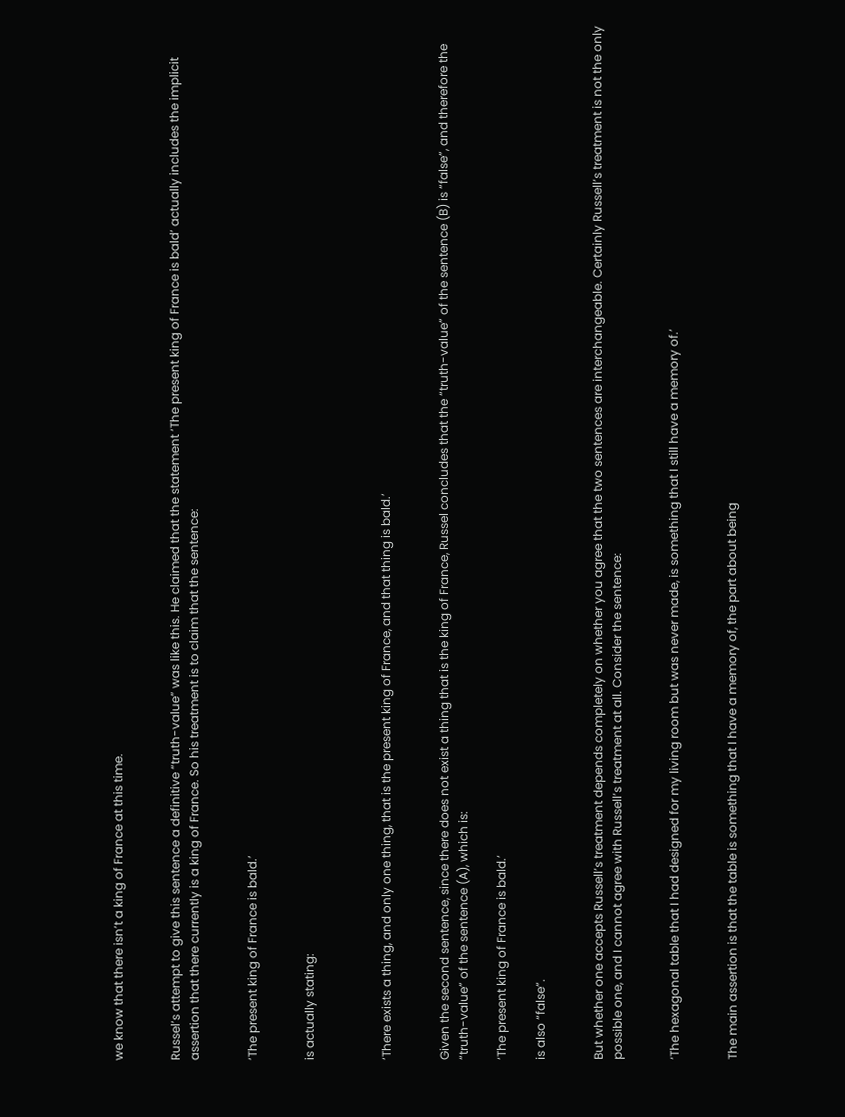we know that there isn’t a king of France at this time.


Russel’s attempt to give this sentence a definitive “truth-value” was like this. He claimed that the statement ‘The present king of France is bald’ actually includes the implicit assertion that there currently is a king of France. So his treatment is to claim that the sentence:


‘The present king of France is bald.’


is actually stating:



‘There exists a thing, and only one thing, that is the present king of France, and that thing is bald.’


Given the second sentence, since there does not exist a thing that is the king of France, Russel concludes that the “truth-value” of the sentence (B) is “false”, and therefore the “truth-value” of the sentence (A), which is:

‘The present king of France is bald.’

is also “false”.


But whether one accepts Russell’s treatment depends completely on whether you agree that the two sentences are interchangeable. Certainly Russell’s treatment is not the only possible one, and I cannot agree with Russell’s treatment at all. Consider the sentence:


‘The hexagonal table that I had designed for my living room but was never made, is something that I still have a memory of.’


The main assertion is that the table is something that I have a memory of, the part about being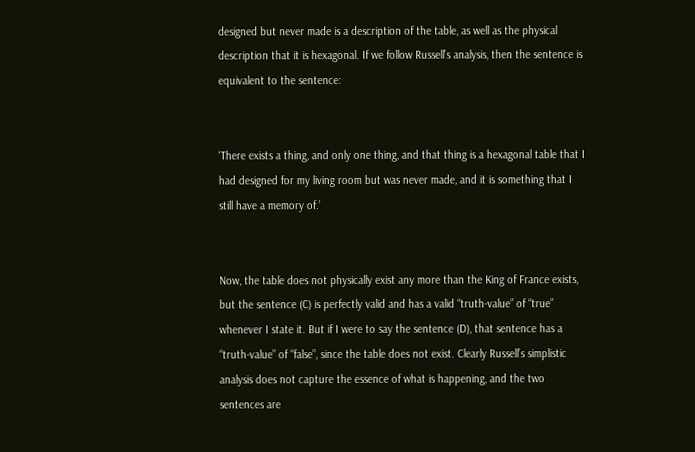designed but never made is a description of the table, as well as the physical description that it is hexagonal. If we follow Russell’s analysis, then the sentence is equivalent to the sentence:


‘There exists a thing, and only one thing, and that thing is a hexagonal table that I had designed for my living room but was never made, and it is something that I still have a memory of.’


Now, the table does not physically exist any more than the King of France exists, but the sentence (C) is perfectly valid and has a valid “truth-value” of “true” whenever I state it. But if I were to say the sentence (D), that sentence has a “truth-value” of “false”, since the table does not exist. Clearly Russell’s simplistic analysis does not capture the essence of what is happening, and the two sentences are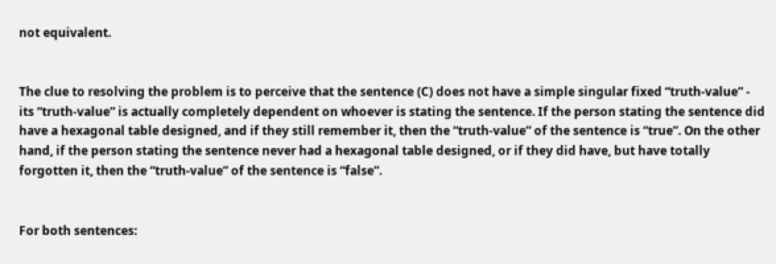not equivalent.


The clue to resolving the problem is to perceive that the sentence (C) does not have a simple singular fixed “truth-value” - its “truth-value” is actually completely dependent on whoever is stating the sentence. If the person stating the sentence did have a hexagonal table designed, and if they still remember it, then the “truth-value” of the sentence is “true”. On the other hand, if the person stating the sentence never had a hexagonal table designed, or if they did have, but have totally forgotten it, then the “truth-value” of the sentence is “false”.


For both sentences: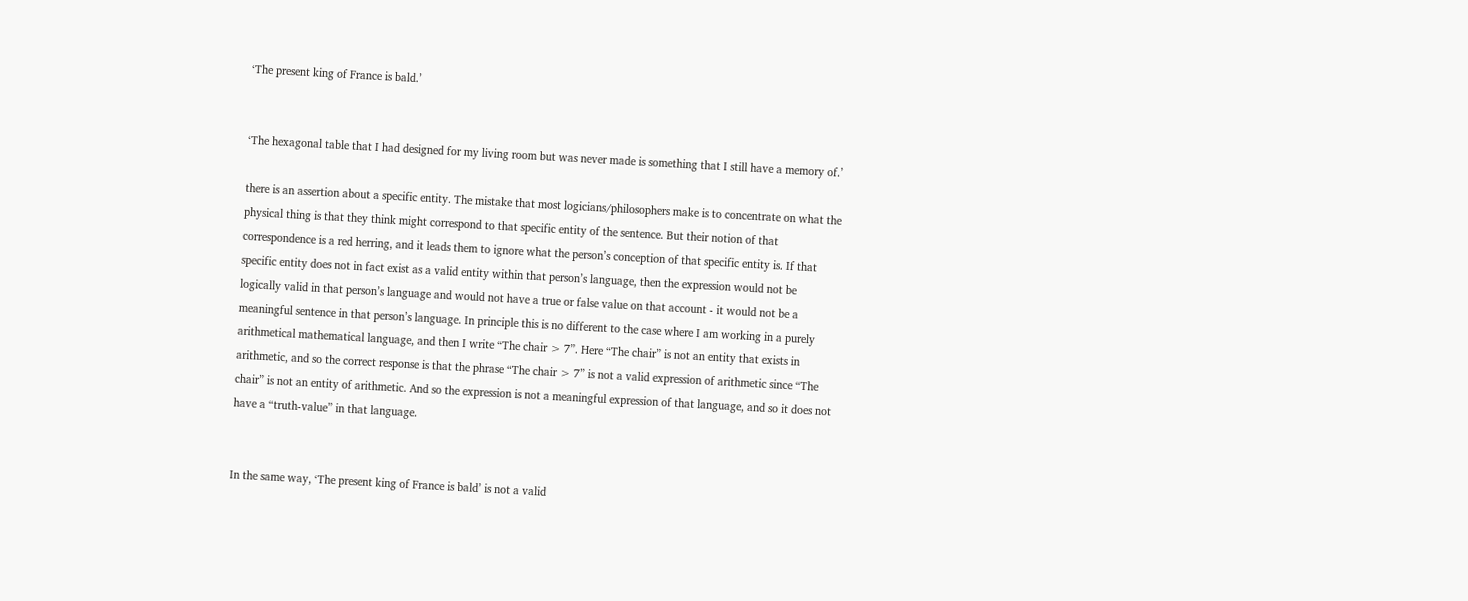‘The present king of France is bald.’


‘The hexagonal table that I had designed for my living room but was never made is something that I still have a memory of.’

there is an assertion about a specific entity. The mistake that most logicians/philosophers make is to concentrate on what the physical thing is that they think might correspond to that specific entity of the sentence. But their notion of that correspondence is a red herring, and it leads them to ignore what the person’s conception of that specific entity is. If that specific entity does not in fact exist as a valid entity within that person’s language, then the expression would not be logically valid in that person’s language and would not have a true or false value on that account - it would not be a meaningful sentence in that person’s language. In principle this is no different to the case where I am working in a purely arithmetical mathematical language, and then I write “The chair > 7”. Here “The chair” is not an entity that exists in arithmetic, and so the correct response is that the phrase “The chair > 7” is not a valid expression of arithmetic since “The chair” is not an entity of arithmetic. And so the expression is not a meaningful expression of that language, and so it does not have a “truth-value” in that language.


In the same way, ‘The present king of France is bald’ is not a valid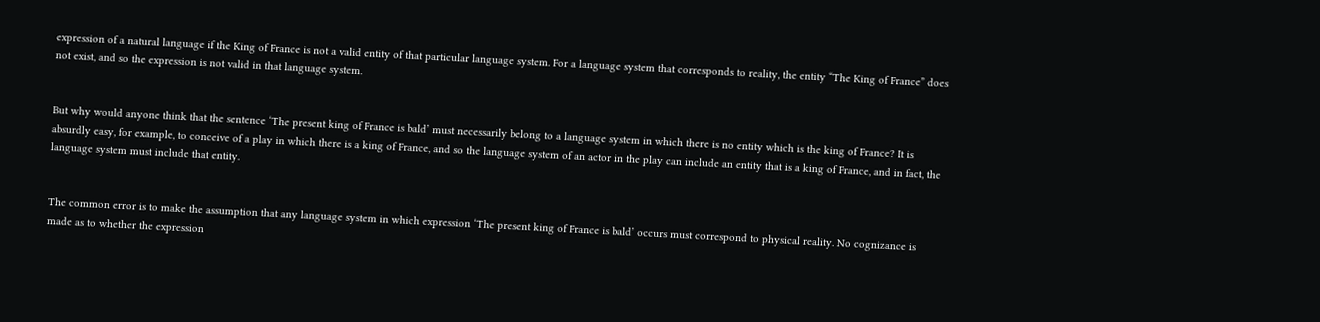expression of a natural language if the King of France is not a valid entity of that particular language system. For a language system that corresponds to reality, the entity “The King of France” does not exist, and so the expression is not valid in that language system.


But why would anyone think that the sentence ‘The present king of France is bald’ must necessarily belong to a language system in which there is no entity which is the king of France? It is absurdly easy, for example, to conceive of a play in which there is a king of France, and so the language system of an actor in the play can include an entity that is a king of France, and in fact, the language system must include that entity.


The common error is to make the assumption that any language system in which expression ‘The present king of France is bald’ occurs must correspond to physical reality. No cognizance is made as to whether the expression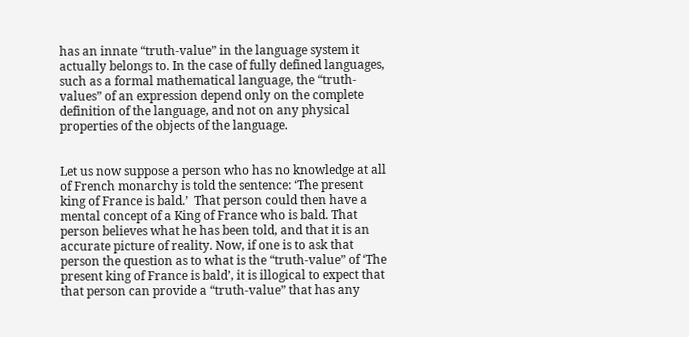has an innate “truth-value” in the language system it actually belongs to. In the case of fully defined languages, such as a formal mathematical language, the “truth-values” of an expression depend only on the complete definition of the language, and not on any physical properties of the objects of the language.


Let us now suppose a person who has no knowledge at all of French monarchy is told the sentence: ‘The present king of France is bald.’  That person could then have a mental concept of a King of France who is bald. That person believes what he has been told, and that it is an accurate picture of reality. Now, if one is to ask that person the question as to what is the “truth-value” of ‘The present king of France is bald’, it is illogical to expect that that person can provide a “truth-value” that has any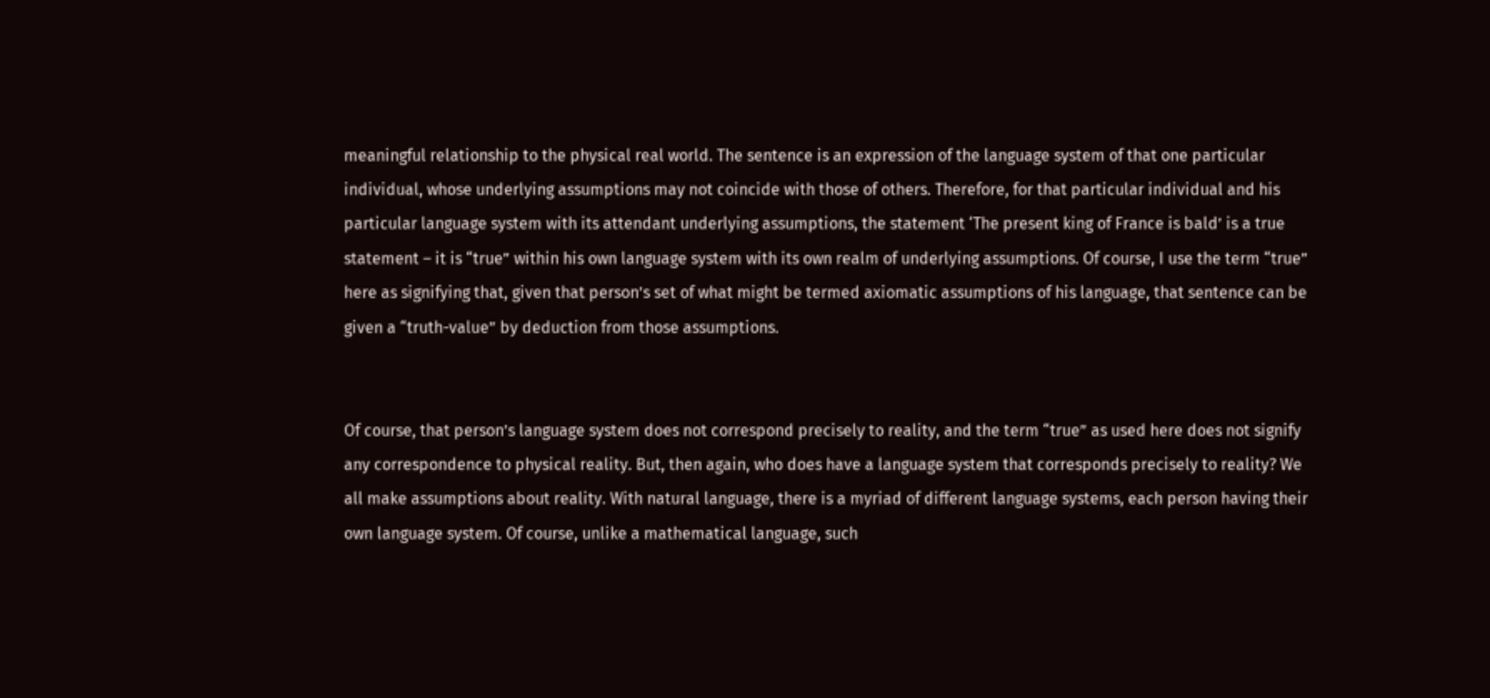meaningful relationship to the physical real world. The sentence is an expression of the language system of that one particular individual, whose underlying assumptions may not coincide with those of others. Therefore, for that particular individual and his particular language system with its attendant underlying assumptions, the statement ‘The present king of France is bald’ is a true statement – it is “true” within his own language system with its own realm of underlying assumptions. Of course, I use the term “true” here as signifying that, given that person’s set of what might be termed axiomatic assumptions of his language, that sentence can be given a “truth-value” by deduction from those assumptions.


Of course, that person’s language system does not correspond precisely to reality, and the term “true” as used here does not signify any correspondence to physical reality. But, then again, who does have a language system that corresponds precisely to reality? We all make assumptions about reality. With natural language, there is a myriad of different language systems, each person having their own language system. Of course, unlike a mathematical language, such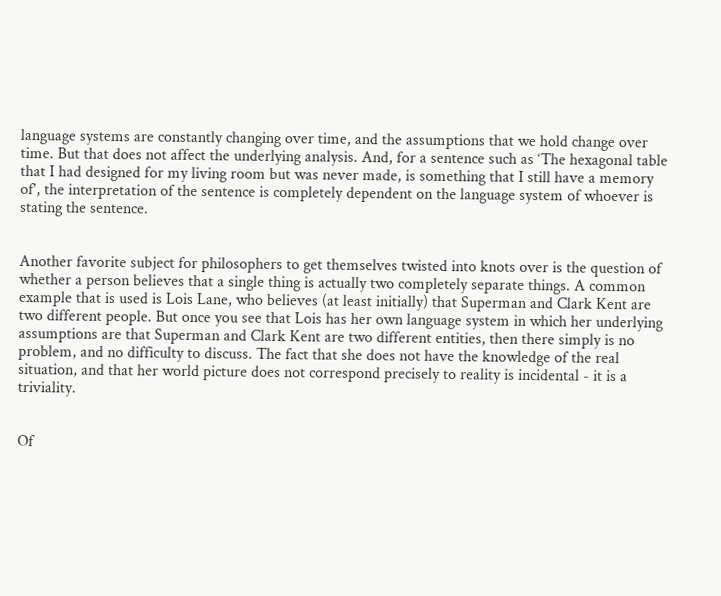language systems are constantly changing over time, and the assumptions that we hold change over time. But that does not affect the underlying analysis. And, for a sentence such as ‘The hexagonal table that I had designed for my living room but was never made, is something that I still have a memory of’, the interpretation of the sentence is completely dependent on the language system of whoever is stating the sentence.


Another favorite subject for philosophers to get themselves twisted into knots over is the question of whether a person believes that a single thing is actually two completely separate things. A common example that is used is Lois Lane, who believes (at least initially) that Superman and Clark Kent are two different people. But once you see that Lois has her own language system in which her underlying assumptions are that Superman and Clark Kent are two different entities, then there simply is no problem, and no difficulty to discuss. The fact that she does not have the knowledge of the real situation, and that her world picture does not correspond precisely to reality is incidental - it is a triviality.


Of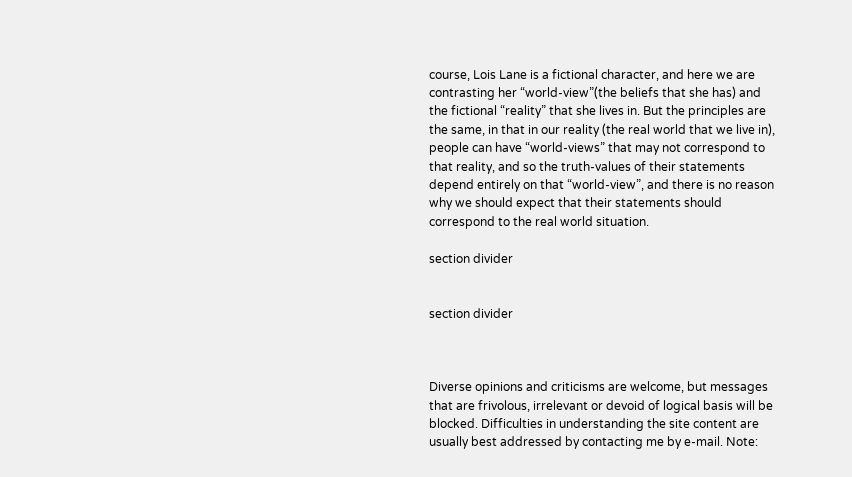course, Lois Lane is a fictional character, and here we are contrasting her “world-view”(the beliefs that she has) and the fictional “reality” that she lives in. But the principles are the same, in that in our reality (the real world that we live in), people can have “world-views” that may not correspond to that reality, and so the truth-values of their statements depend entirely on that “world-view”, and there is no reason why we should expect that their statements should correspond to the real world situation.

section divider


section divider



Diverse opinions and criticisms are welcome, but messages that are frivolous, irrelevant or devoid of logical basis will be blocked. Difficulties in understanding the site content are usually best addressed by contacting me by e-mail. Note: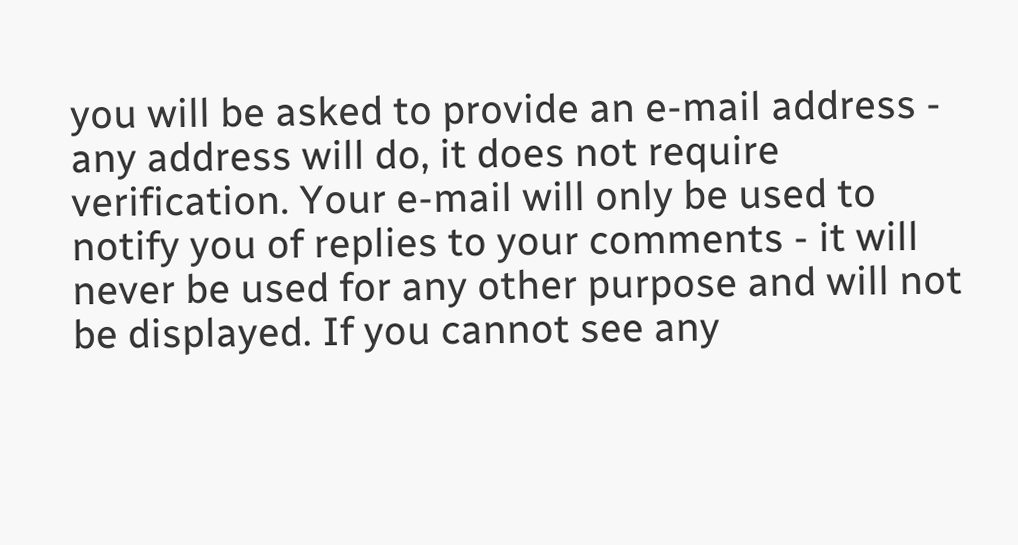you will be asked to provide an e-mail address - any address will do, it does not require verification. Your e-mail will only be used to notify you of replies to your comments - it will never be used for any other purpose and will not be displayed. If you cannot see any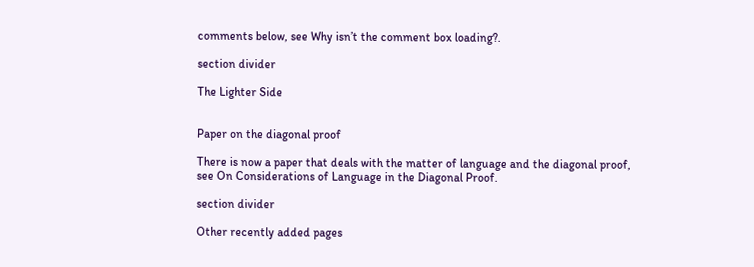comments below, see Why isn’t the comment box loading?.

section divider

The Lighter Side


Paper on the diagonal proof

There is now a paper that deals with the matter of language and the diagonal proof, see On Considerations of Language in the Diagonal Proof.

section divider

Other recently added pages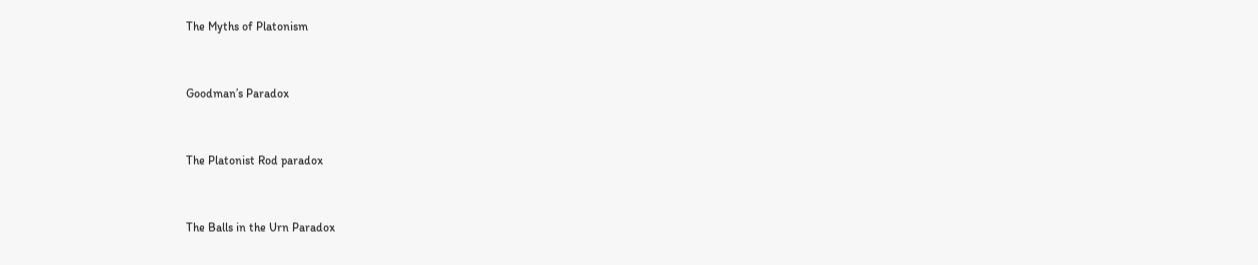The Myths of Platonism


Goodman’s Paradox


The Platonist Rod paradox


The Balls in the Urn Paradox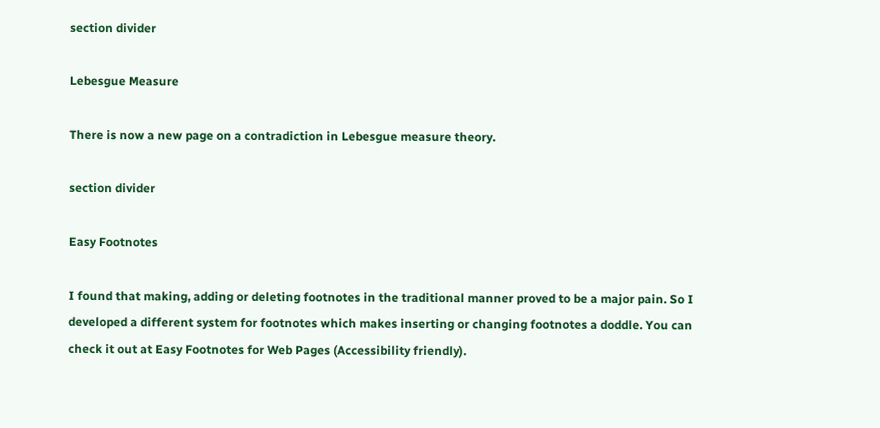section divider

Lebesgue Measure

There is now a new page on a contradiction in Lebesgue measure theory.

section divider

Easy Footnotes

I found that making, adding or deleting footnotes in the traditional manner proved to be a major pain. So I developed a different system for footnotes which makes inserting or changing footnotes a doddle. You can check it out at Easy Footnotes for Web Pages (Accessibility friendly).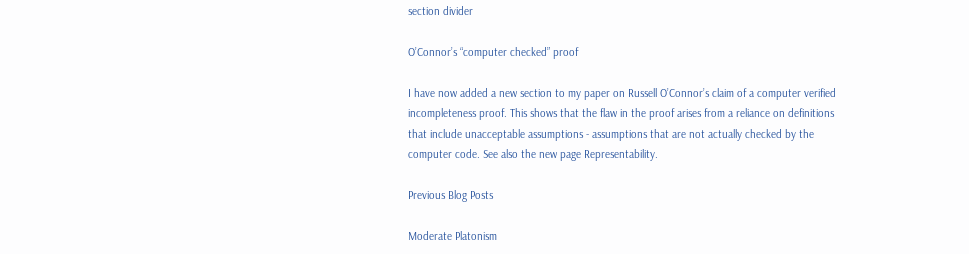section divider

O’Connor’s “computer checked” proof

I have now added a new section to my paper on Russell O’Connor’s claim of a computer verified incompleteness proof. This shows that the flaw in the proof arises from a reliance on definitions that include unacceptable assumptions - assumptions that are not actually checked by the computer code. See also the new page Representability.

Previous Blog Posts

Moderate Platonism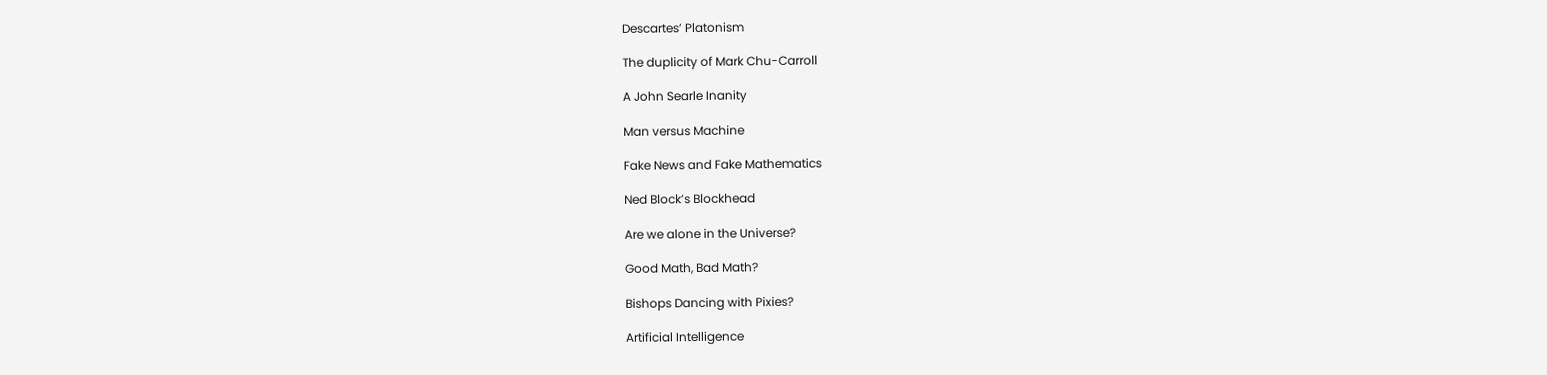Descartes’ Platonism

The duplicity of Mark Chu-Carroll

A John Searle Inanity

Man versus Machine

Fake News and Fake Mathematics

Ned Block’s Blockhead

Are we alone in the Universe?

Good Math, Bad Math?

Bishops Dancing with Pixies?

Artificial Intelligence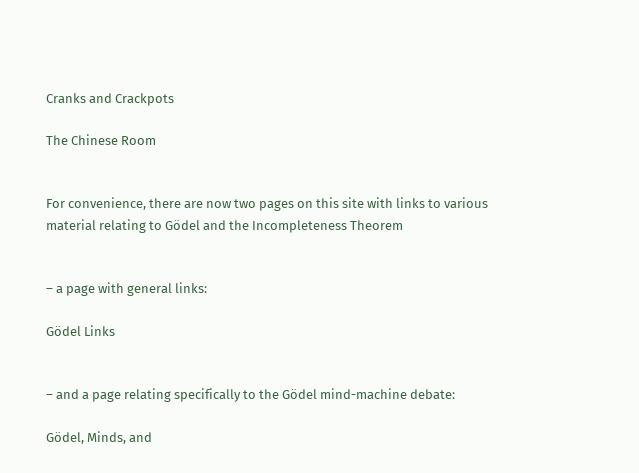Cranks and Crackpots

The Chinese Room


For convenience, there are now two pages on this site with links to various material relating to Gödel and the Incompleteness Theorem


– a page with general links:

Gödel Links


– and a page relating specifically to the Gödel mind-machine debate:

Gödel, Minds, and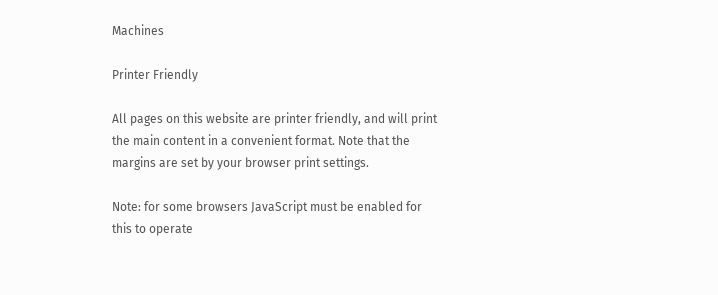Machines

Printer Friendly

All pages on this website are printer friendly, and will print the main content in a convenient format. Note that the margins are set by your browser print settings.

Note: for some browsers JavaScript must be enabled for this to operate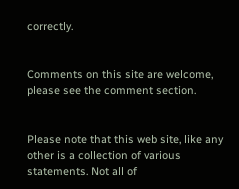correctly.


Comments on this site are welcome, please see the comment section.


Please note that this web site, like any other is a collection of various statements. Not all of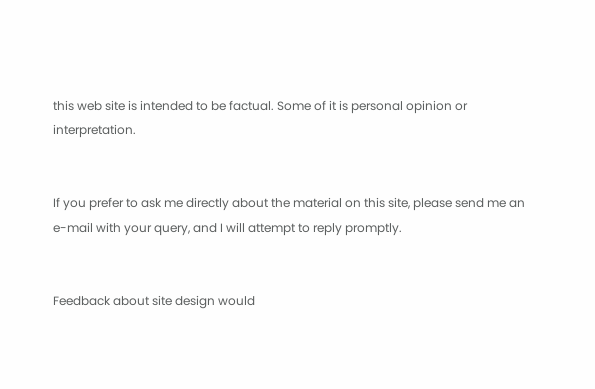this web site is intended to be factual. Some of it is personal opinion or interpretation.


If you prefer to ask me directly about the material on this site, please send me an e-mail with your query, and I will attempt to reply promptly.


Feedback about site design would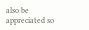also be appreciated so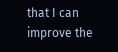that I can improve the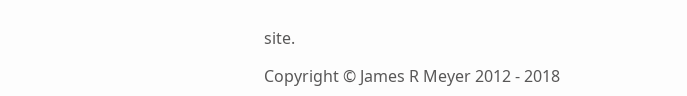site.

Copyright © James R Meyer 2012 - 2018